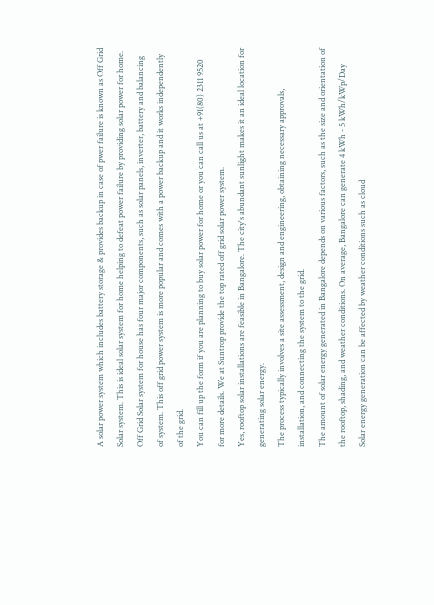A solar power system which includes battery storage & provides backup in case of pwer failure is known as Off Grid Solar system. This is ideal solar system for home helping to defeat power failure by providing solar power for home. Off Grid Solar system for house has four major components, such as solar panels, inverter, battery and balancing of system. This off grid power system is more popular and comes with a power backup and it works independently of the grid.
You can fill up the form if you are planning to buy solar power for home or you can call us at +91(80) 2311 9520 for more details. We at Suntrop provide the top rated off grid solar power system.
Yes, rooftop solar installations are feasible in Bangalore. The city's abundant sunlight makes it an ideal location for generating solar energy.
The process typically involves a site assessment, design and engineering, obtaining necessary approvals, installation, and connecting the system to the grid.
The amount of solar energy generated in Bangalore depends on various factors, such as the size and orientation of the rooftop, shading, and weather conditions. On average, Bangalore can generate 4 kWh - 5 kWh/kWp/Day
Solar energy generation can be affected by weather conditions such as cloud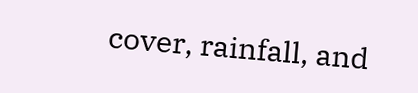cover, rainfall, and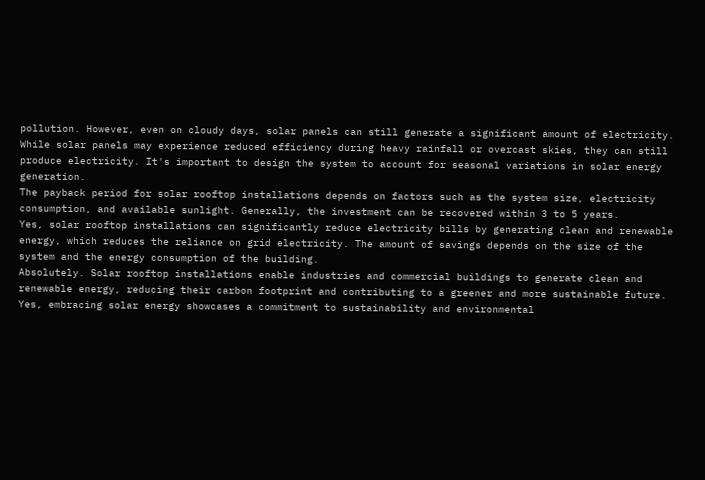pollution. However, even on cloudy days, solar panels can still generate a significant amount of electricity.
While solar panels may experience reduced efficiency during heavy rainfall or overcast skies, they can still produce electricity. It's important to design the system to account for seasonal variations in solar energy generation.
The payback period for solar rooftop installations depends on factors such as the system size, electricity consumption, and available sunlight. Generally, the investment can be recovered within 3 to 5 years.
Yes, solar rooftop installations can significantly reduce electricity bills by generating clean and renewable energy, which reduces the reliance on grid electricity. The amount of savings depends on the size of the system and the energy consumption of the building.
Absolutely. Solar rooftop installations enable industries and commercial buildings to generate clean and renewable energy, reducing their carbon footprint and contributing to a greener and more sustainable future.
Yes, embracing solar energy showcases a commitment to sustainability and environmental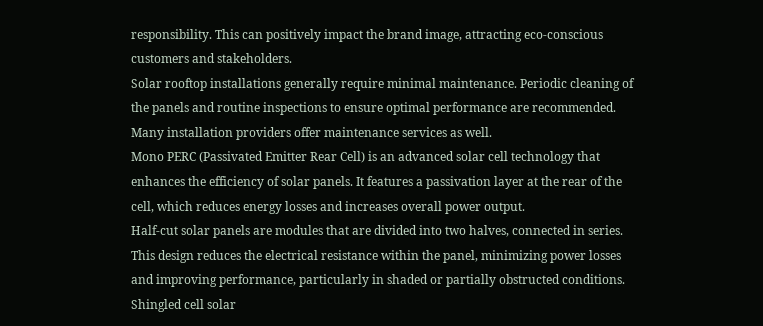responsibility. This can positively impact the brand image, attracting eco-conscious customers and stakeholders.
Solar rooftop installations generally require minimal maintenance. Periodic cleaning of the panels and routine inspections to ensure optimal performance are recommended. Many installation providers offer maintenance services as well.
Mono PERC (Passivated Emitter Rear Cell) is an advanced solar cell technology that enhances the efficiency of solar panels. It features a passivation layer at the rear of the cell, which reduces energy losses and increases overall power output.
Half-cut solar panels are modules that are divided into two halves, connected in series. This design reduces the electrical resistance within the panel, minimizing power losses and improving performance, particularly in shaded or partially obstructed conditions.
Shingled cell solar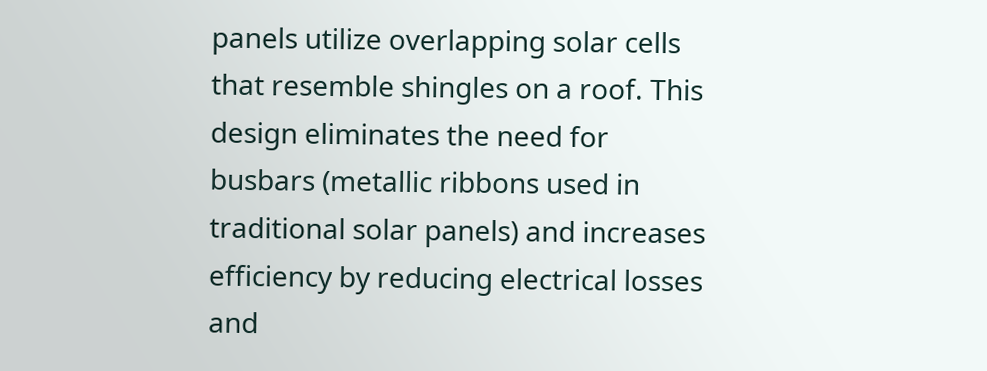panels utilize overlapping solar cells that resemble shingles on a roof. This design eliminates the need for busbars (metallic ribbons used in traditional solar panels) and increases efficiency by reducing electrical losses and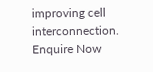improving cell interconnection.
Enquire Now